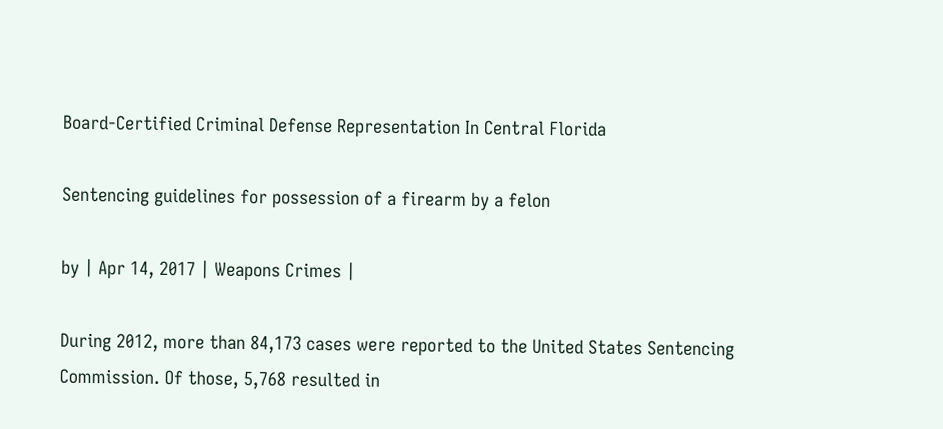Board-Certified Criminal Defense Representation In Central Florida

Sentencing guidelines for possession of a firearm by a felon

by | Apr 14, 2017 | Weapons Crimes |

During 2012, more than 84,173 cases were reported to the United States Sentencing Commission. Of those, 5,768 resulted in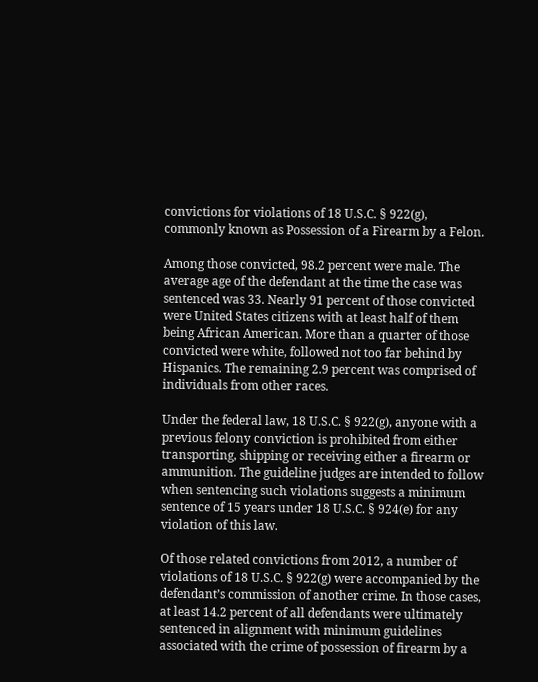convictions for violations of 18 U.S.C. § 922(g), commonly known as Possession of a Firearm by a Felon.

Among those convicted, 98.2 percent were male. The average age of the defendant at the time the case was sentenced was 33. Nearly 91 percent of those convicted were United States citizens with at least half of them being African American. More than a quarter of those convicted were white, followed not too far behind by Hispanics. The remaining 2.9 percent was comprised of individuals from other races.

Under the federal law, 18 U.S.C. § 922(g), anyone with a previous felony conviction is prohibited from either transporting, shipping or receiving either a firearm or ammunition. The guideline judges are intended to follow when sentencing such violations suggests a minimum sentence of 15 years under 18 U.S.C. § 924(e) for any violation of this law.

Of those related convictions from 2012, a number of violations of 18 U.S.C. § 922(g) were accompanied by the defendant’s commission of another crime. In those cases, at least 14.2 percent of all defendants were ultimately sentenced in alignment with minimum guidelines associated with the crime of possession of firearm by a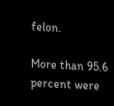felon.

More than 95.6 percent were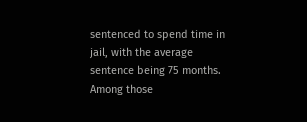sentenced to spend time in jail, with the average sentence being 75 months. Among those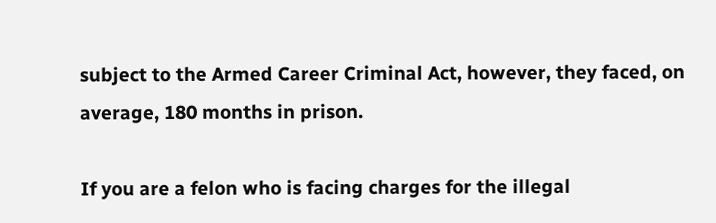subject to the Armed Career Criminal Act, however, they faced, on average, 180 months in prison.

If you are a felon who is facing charges for the illegal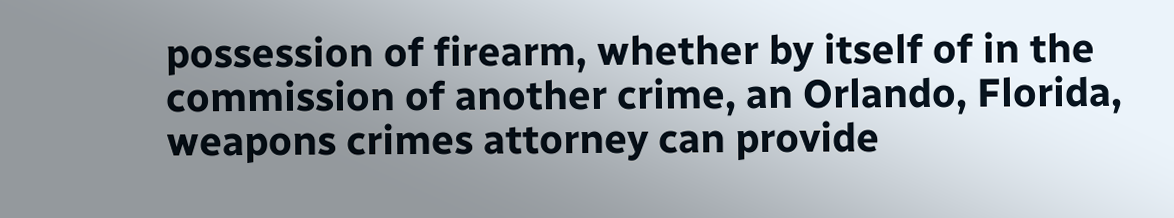possession of firearm, whether by itself of in the commission of another crime, an Orlando, Florida, weapons crimes attorney can provide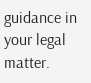guidance in your legal matter.